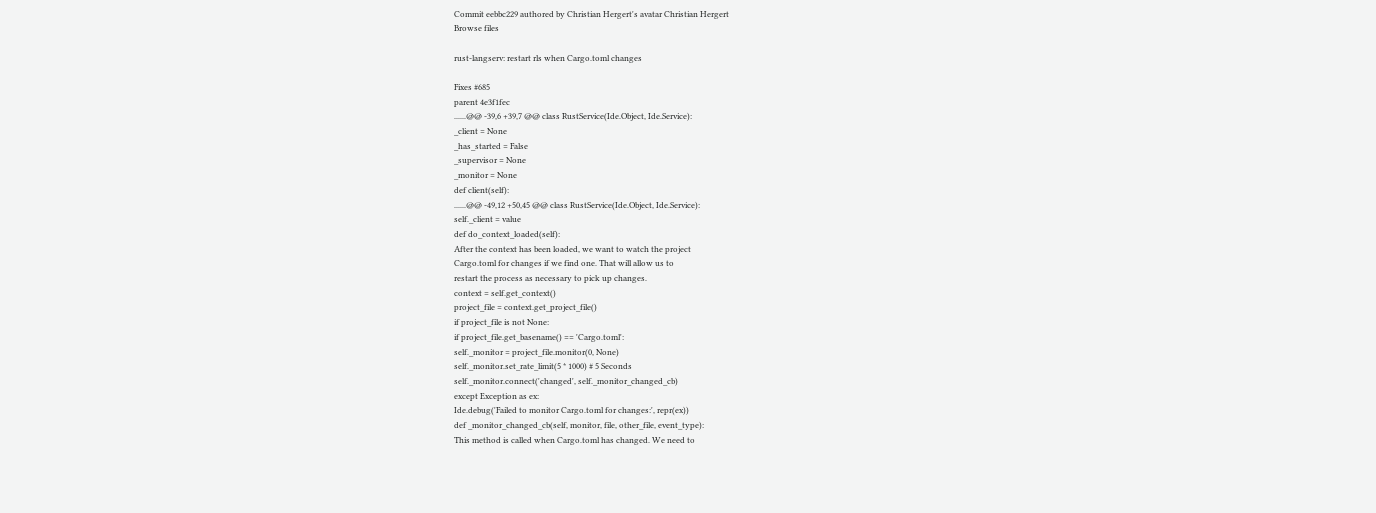Commit eebbc229 authored by Christian Hergert's avatar Christian Hergert
Browse files

rust-langserv: restart rls when Cargo.toml changes

Fixes #685
parent 4e3f1fec
......@@ -39,6 +39,7 @@ class RustService(Ide.Object, Ide.Service):
_client = None
_has_started = False
_supervisor = None
_monitor = None
def client(self):
......@@ -49,12 +50,45 @@ class RustService(Ide.Object, Ide.Service):
self._client = value
def do_context_loaded(self):
After the context has been loaded, we want to watch the project
Cargo.toml for changes if we find one. That will allow us to
restart the process as necessary to pick up changes.
context = self.get_context()
project_file = context.get_project_file()
if project_file is not None:
if project_file.get_basename() == 'Cargo.toml':
self._monitor = project_file.monitor(0, None)
self._monitor.set_rate_limit(5 * 1000) # 5 Seconds
self._monitor.connect('changed', self._monitor_changed_cb)
except Exception as ex:
Ide.debug('Failed to monitor Cargo.toml for changes:', repr(ex))
def _monitor_changed_cb(self, monitor, file, other_file, event_type):
This method is called when Cargo.toml has changed. We need to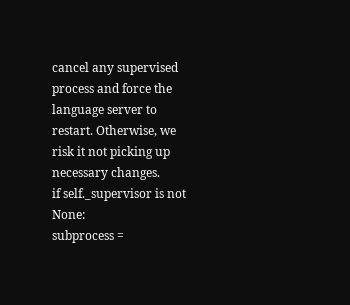cancel any supervised process and force the language server to
restart. Otherwise, we risk it not picking up necessary changes.
if self._supervisor is not None:
subprocess =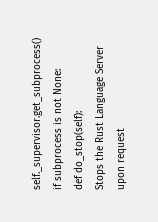self._supervisor.get_subprocess()
if subprocess is not None:
def do_stop(self):
Stops the Rust Language Server upon request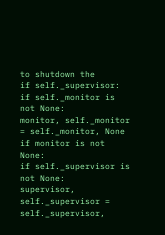to shutdown the
if self._supervisor:
if self._monitor is not None:
monitor, self._monitor = self._monitor, None
if monitor is not None:
if self._supervisor is not None:
supervisor, self._supervisor = self._supervisor,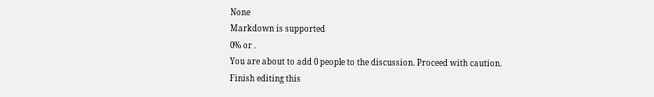None
Markdown is supported
0% or .
You are about to add 0 people to the discussion. Proceed with caution.
Finish editing this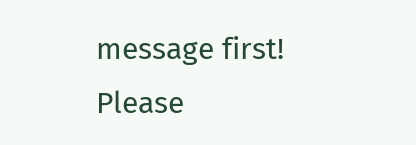message first!
Please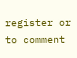register or to comment